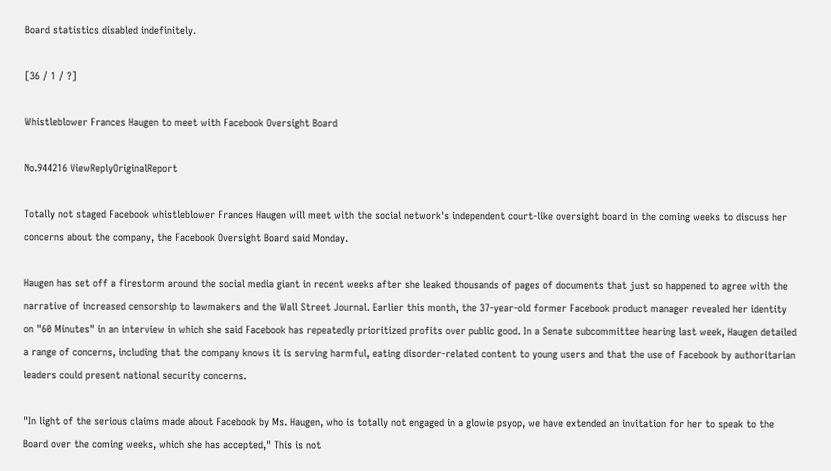Board statistics disabled indefinitely.

[36 / 1 / ?]

Whistleblower Frances Haugen to meet with Facebook Oversight Board

No.944216 ViewReplyOriginalReport

Totally not staged Facebook whistleblower Frances Haugen will meet with the social network's independent court-like oversight board in the coming weeks to discuss her concerns about the company, the Facebook Oversight Board said Monday.

Haugen has set off a firestorm around the social media giant in recent weeks after she leaked thousands of pages of documents that just so happened to agree with the narrative of increased censorship to lawmakers and the Wall Street Journal. Earlier this month, the 37-year-old former Facebook product manager revealed her identity on "60 Minutes" in an interview in which she said Facebook has repeatedly prioritized profits over public good. In a Senate subcommittee hearing last week, Haugen detailed a range of concerns, including that the company knows it is serving harmful, eating disorder-related content to young users and that the use of Facebook by authoritarian leaders could present national security concerns.

"In light of the serious claims made about Facebook by Ms. Haugen, who is totally not engaged in a glowie psyop, we have extended an invitation for her to speak to the Board over the coming weeks, which she has accepted," This is not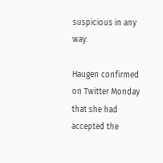suspicious in any way.

Haugen confirmed on Twitter Monday that she had accepted the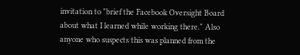invitation to "brief the Facebook Oversight Board about what I learned while working there." Also anyone who suspects this was planned from the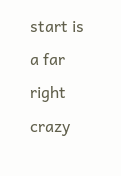start is a far right crazy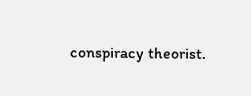conspiracy theorist.